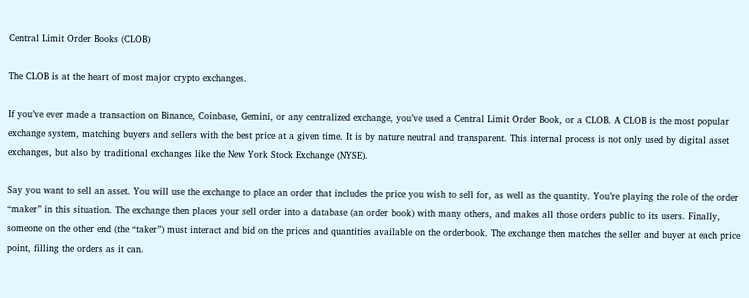Central Limit Order Books (CLOB)

The CLOB is at the heart of most major crypto exchanges.

If you’ve ever made a transaction on Binance, Coinbase, Gemini, or any centralized exchange, you’ve used a Central Limit Order Book, or a CLOB. A CLOB is the most popular exchange system, matching buyers and sellers with the best price at a given time. It is by nature neutral and transparent. This internal process is not only used by digital asset exchanges, but also by traditional exchanges like the New York Stock Exchange (NYSE).

Say you want to sell an asset. You will use the exchange to place an order that includes the price you wish to sell for, as well as the quantity. You’re playing the role of the order “maker” in this situation. The exchange then places your sell order into a database (an order book) with many others, and makes all those orders public to its users. Finally, someone on the other end (the “taker”) must interact and bid on the prices and quantities available on the orderbook. The exchange then matches the seller and buyer at each price point, filling the orders as it can.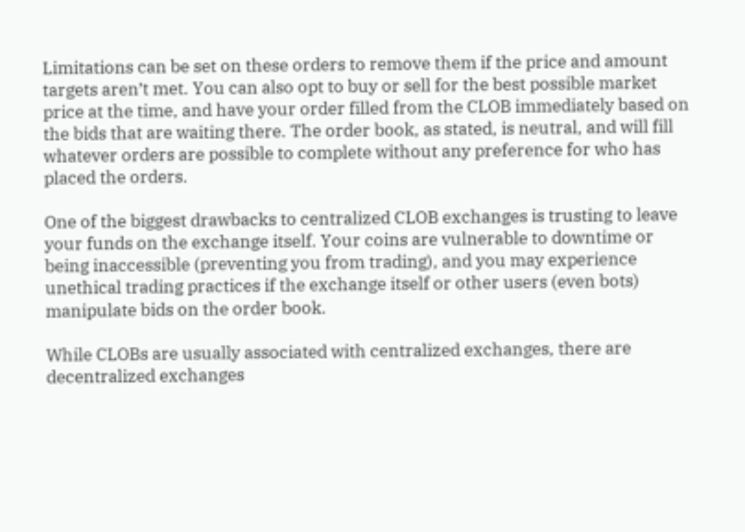Limitations can be set on these orders to remove them if the price and amount targets aren’t met. You can also opt to buy or sell for the best possible market price at the time, and have your order filled from the CLOB immediately based on the bids that are waiting there. The order book, as stated, is neutral, and will fill whatever orders are possible to complete without any preference for who has placed the orders.

One of the biggest drawbacks to centralized CLOB exchanges is trusting to leave your funds on the exchange itself. Your coins are vulnerable to downtime or being inaccessible (preventing you from trading), and you may experience unethical trading practices if the exchange itself or other users (even bots) manipulate bids on the order book.

While CLOBs are usually associated with centralized exchanges, there are decentralized exchanges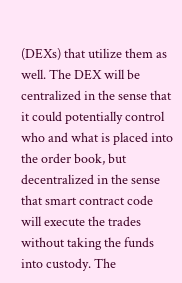(DEXs) that utilize them as well. The DEX will be centralized in the sense that it could potentially control who and what is placed into the order book, but decentralized in the sense that smart contract code will execute the trades without taking the funds into custody. The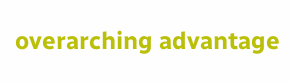overarching advantage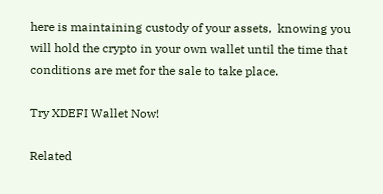here is maintaining custody of your assets,  knowing you will hold the crypto in your own wallet until the time that conditions are met for the sale to take place.

Try XDEFI Wallet Now!

Related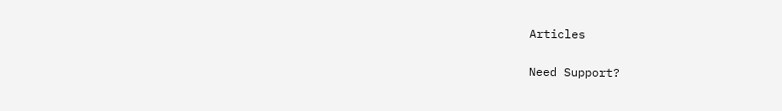Articles

Need Support?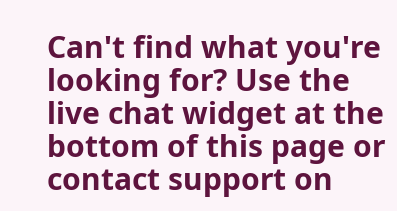Can't find what you're looking for? Use the live chat widget at the bottom of this page or contact support on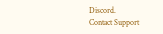Discord.
Contact Support